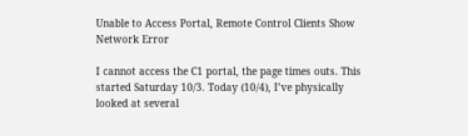Unable to Access Portal, Remote Control Clients Show Network Error

I cannot access the C1 portal, the page times outs. This started Saturday 10/3. Today (10/4), I’ve physically looked at several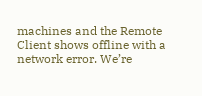machines and the Remote Client shows offline with a network error. We’re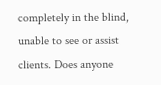completely in the blind, unable to see or assist clients. Does anyone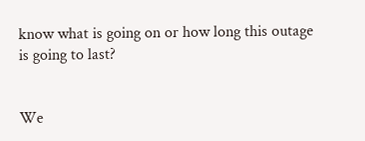know what is going on or how long this outage is going to last?


We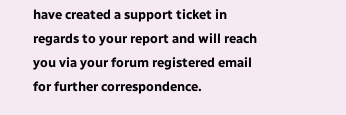have created a support ticket in regards to your report and will reach you via your forum registered email for further correspondence.